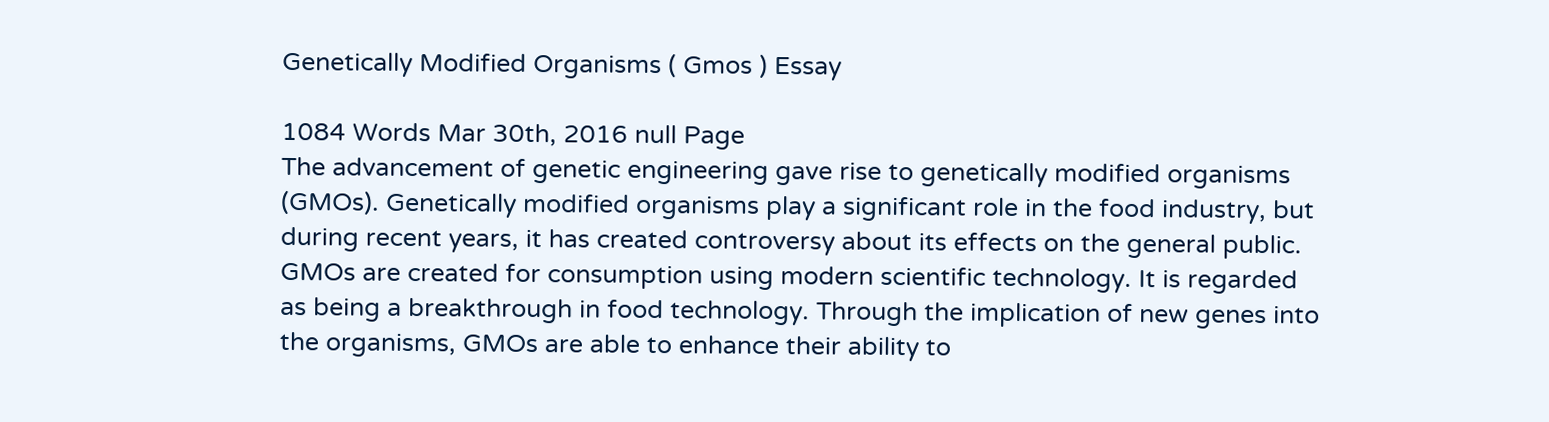Genetically Modified Organisms ( Gmos ) Essay

1084 Words Mar 30th, 2016 null Page
The advancement of genetic engineering gave rise to genetically modified organisms (GMOs). Genetically modified organisms play a significant role in the food industry, but during recent years, it has created controversy about its effects on the general public. GMOs are created for consumption using modern scientific technology. It is regarded as being a breakthrough in food technology. Through the implication of new genes into the organisms, GMOs are able to enhance their ability to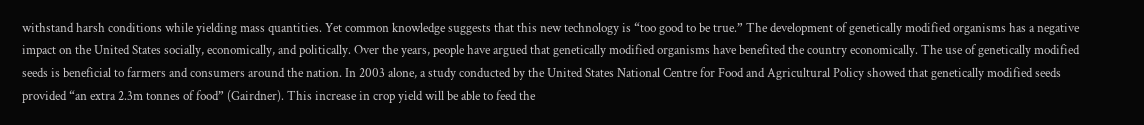withstand harsh conditions while yielding mass quantities. Yet common knowledge suggests that this new technology is “too good to be true.” The development of genetically modified organisms has a negative impact on the United States socially, economically, and politically. Over the years, people have argued that genetically modified organisms have benefited the country economically. The use of genetically modified seeds is beneficial to farmers and consumers around the nation. In 2003 alone, a study conducted by the United States National Centre for Food and Agricultural Policy showed that genetically modified seeds provided “an extra 2.3m tonnes of food” (Gairdner). This increase in crop yield will be able to feed the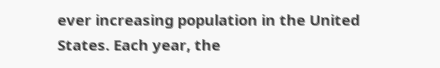ever increasing population in the United States. Each year, the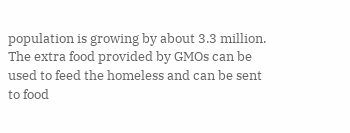population is growing by about 3.3 million. The extra food provided by GMOs can be used to feed the homeless and can be sent to food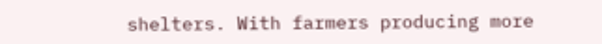shelters. With farmers producing more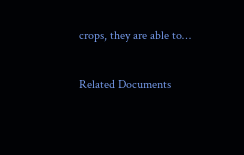crops, they are able to…

Related Documents